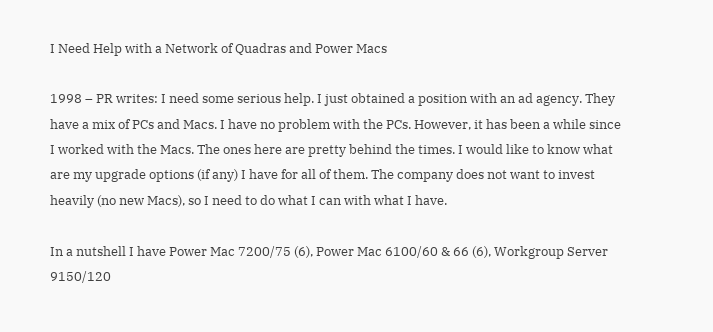I Need Help with a Network of Quadras and Power Macs

1998 – PR writes: I need some serious help. I just obtained a position with an ad agency. They have a mix of PCs and Macs. I have no problem with the PCs. However, it has been a while since I worked with the Macs. The ones here are pretty behind the times. I would like to know what are my upgrade options (if any) I have for all of them. The company does not want to invest heavily (no new Macs), so I need to do what I can with what I have.

In a nutshell I have Power Mac 7200/75 (6), Power Mac 6100/60 & 66 (6), Workgroup Server 9150/120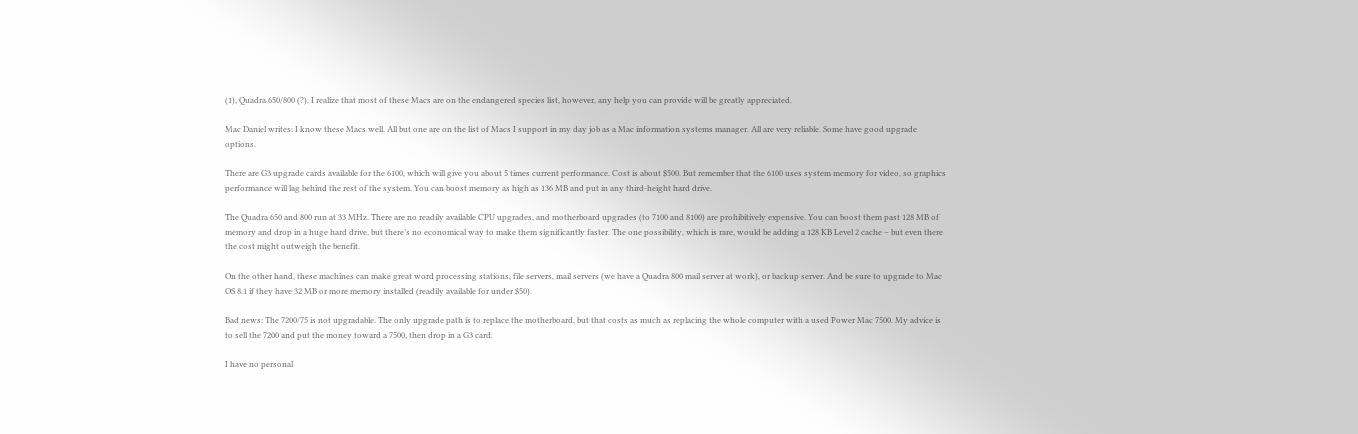(1), Quadra 650/800 (?). I realize that most of these Macs are on the endangered species list, however, any help you can provide will be greatly appreciated.

Mac Daniel writes: I know these Macs well. All but one are on the list of Macs I support in my day job as a Mac information systems manager. All are very reliable. Some have good upgrade options.

There are G3 upgrade cards available for the 6100, which will give you about 5 times current performance. Cost is about $500. But remember that the 6100 uses system memory for video, so graphics performance will lag behind the rest of the system. You can boost memory as high as 136 MB and put in any third-height hard drive.

The Quadra 650 and 800 run at 33 MHz. There are no readily available CPU upgrades, and motherboard upgrades (to 7100 and 8100) are prohibitively expensive. You can boost them past 128 MB of memory and drop in a huge hard drive, but there’s no economical way to make them significantly faster. The one possibility, which is rare, would be adding a 128 KB Level 2 cache – but even there the cost might outweigh the benefit.

On the other hand, these machines can make great word processing stations, file servers, mail servers (we have a Quadra 800 mail server at work), or backup server. And be sure to upgrade to Mac OS 8.1 if they have 32 MB or more memory installed (readily available for under $50).

Bad news: The 7200/75 is not upgradable. The only upgrade path is to replace the motherboard, but that costs as much as replacing the whole computer with a used Power Mac 7500. My advice is to sell the 7200 and put the money toward a 7500, then drop in a G3 card.

I have no personal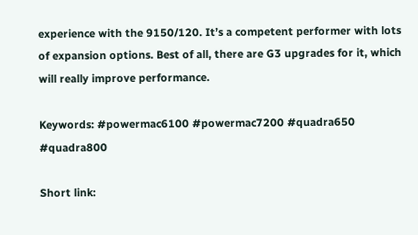experience with the 9150/120. It’s a competent performer with lots of expansion options. Best of all, there are G3 upgrades for it, which will really improve performance.

Keywords: #powermac6100 #powermac7200 #quadra650 #quadra800

Short link: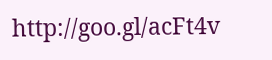http://goo.gl/acFt4v